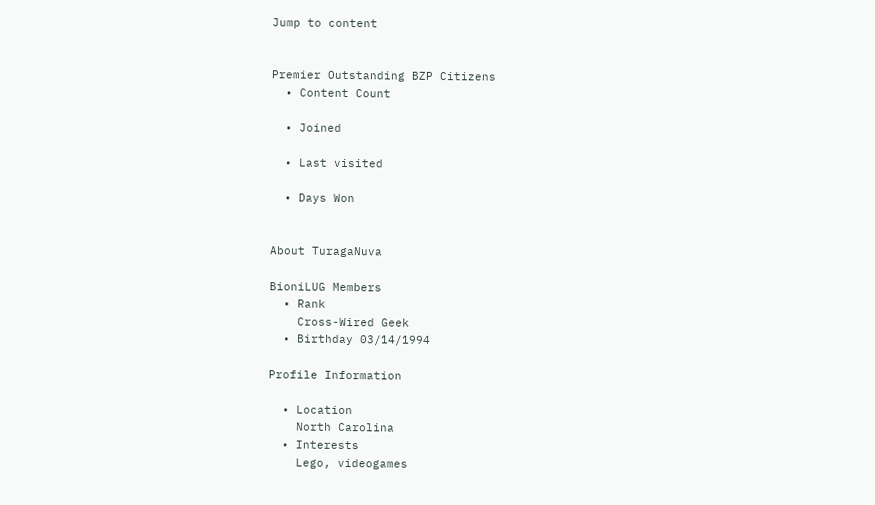Jump to content


Premier Outstanding BZP Citizens
  • Content Count

  • Joined

  • Last visited

  • Days Won


About TuragaNuva

BioniLUG Members
  • Rank
    Cross-Wired Geek
  • Birthday 03/14/1994

Profile Information

  • Location
    North Carolina
  • Interests
    Lego, videogames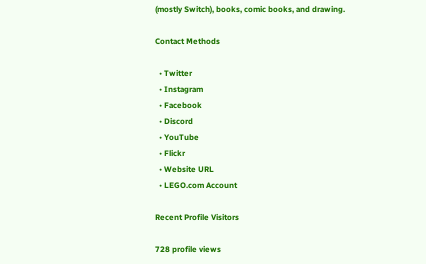(mostly Switch), books, comic books, and drawing.

Contact Methods

  • Twitter
  • Instagram
  • Facebook
  • Discord
  • YouTube
  • Flickr
  • Website URL
  • LEGO.com Account

Recent Profile Visitors

728 profile views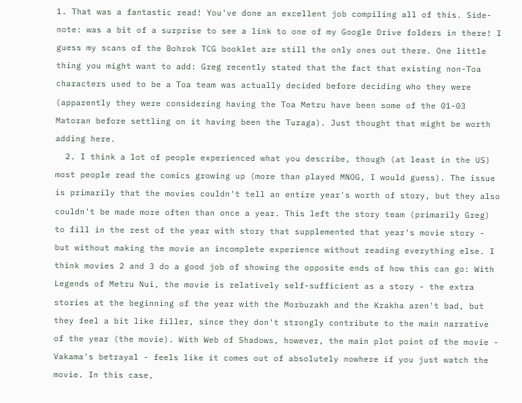1. That was a fantastic read! You've done an excellent job compiling all of this. Side-note: was a bit of a surprise to see a link to one of my Google Drive folders in there! I guess my scans of the Bohrok TCG booklet are still the only ones out there. One little thing you might want to add: Greg recently stated that the fact that existing non-Toa characters used to be a Toa team was actually decided before deciding who they were (apparently they were considering having the Toa Metru have been some of the 01-03 Matoran before settling on it having been the Turaga). Just thought that might be worth adding here.
  2. I think a lot of people experienced what you describe, though (at least in the US) most people read the comics growing up (more than played MNOG, I would guess). The issue is primarily that the movies couldn't tell an entire year's worth of story, but they also couldn't be made more often than once a year. This left the story team (primarily Greg) to fill in the rest of the year with story that supplemented that year's movie story - but without making the movie an incomplete experience without reading everything else. I think movies 2 and 3 do a good job of showing the opposite ends of how this can go: With Legends of Metru Nui, the movie is relatively self-sufficient as a story - the extra stories at the beginning of the year with the Morbuzakh and the Krakha aren't bad, but they feel a bit like filler, since they don't strongly contribute to the main narrative of the year (the movie). With Web of Shadows, however, the main plot point of the movie - Vakama's betrayal - feels like it comes out of absolutely nowhere if you just watch the movie. In this case,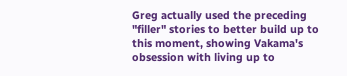Greg actually used the preceding "filler" stories to better build up to this moment, showing Vakama's obsession with living up to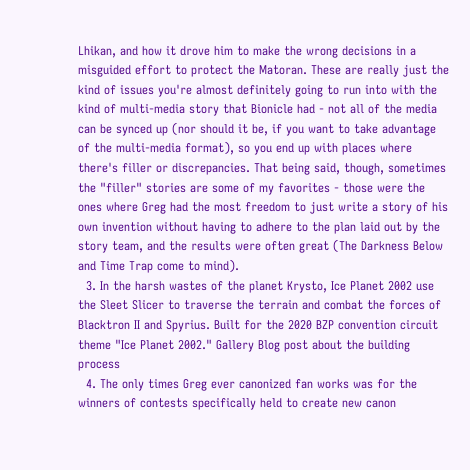Lhikan, and how it drove him to make the wrong decisions in a misguided effort to protect the Matoran. These are really just the kind of issues you're almost definitely going to run into with the kind of multi-media story that Bionicle had - not all of the media can be synced up (nor should it be, if you want to take advantage of the multi-media format), so you end up with places where there's filler or discrepancies. That being said, though, sometimes the "filler" stories are some of my favorites - those were the ones where Greg had the most freedom to just write a story of his own invention without having to adhere to the plan laid out by the story team, and the results were often great (The Darkness Below and Time Trap come to mind).
  3. In the harsh wastes of the planet Krysto, Ice Planet 2002 use the Sleet Slicer to traverse the terrain and combat the forces of Blacktron II and Spyrius. Built for the 2020 BZP convention circuit theme "Ice Planet 2002." Gallery Blog post about the building process
  4. The only times Greg ever canonized fan works was for the winners of contests specifically held to create new canon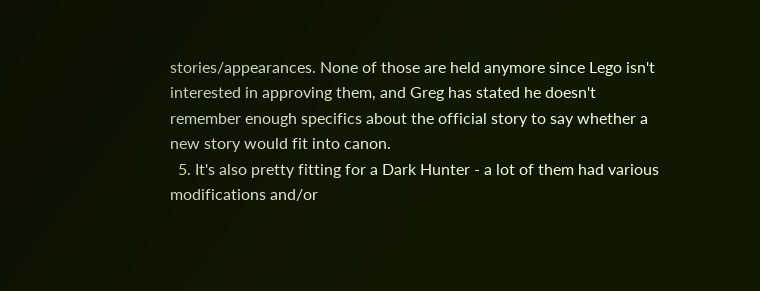stories/appearances. None of those are held anymore since Lego isn't interested in approving them, and Greg has stated he doesn't remember enough specifics about the official story to say whether a new story would fit into canon.
  5. It's also pretty fitting for a Dark Hunter - a lot of them had various modifications and/or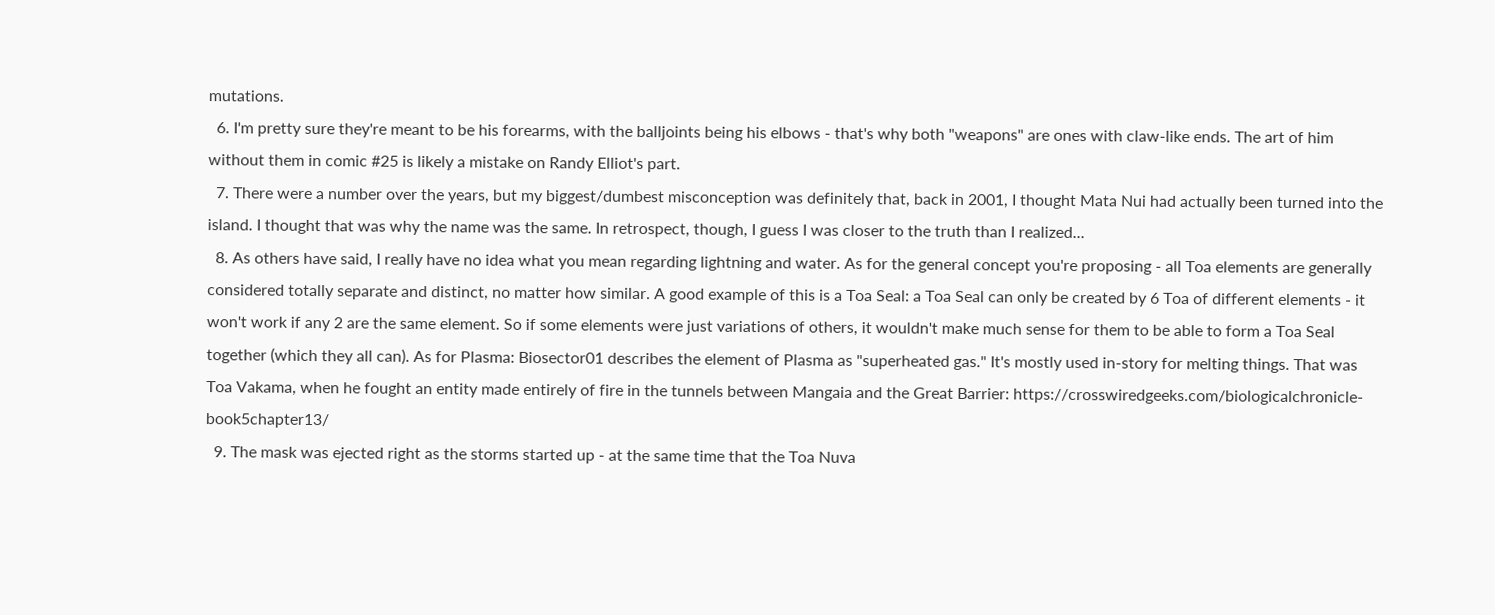mutations.
  6. I'm pretty sure they're meant to be his forearms, with the balljoints being his elbows - that's why both "weapons" are ones with claw-like ends. The art of him without them in comic #25 is likely a mistake on Randy Elliot's part.
  7. There were a number over the years, but my biggest/dumbest misconception was definitely that, back in 2001, I thought Mata Nui had actually been turned into the island. I thought that was why the name was the same. In retrospect, though, I guess I was closer to the truth than I realized...
  8. As others have said, I really have no idea what you mean regarding lightning and water. As for the general concept you're proposing - all Toa elements are generally considered totally separate and distinct, no matter how similar. A good example of this is a Toa Seal: a Toa Seal can only be created by 6 Toa of different elements - it won't work if any 2 are the same element. So if some elements were just variations of others, it wouldn't make much sense for them to be able to form a Toa Seal together (which they all can). As for Plasma: Biosector01 describes the element of Plasma as "superheated gas." It's mostly used in-story for melting things. That was Toa Vakama, when he fought an entity made entirely of fire in the tunnels between Mangaia and the Great Barrier: https://crosswiredgeeks.com/biologicalchronicle-book5chapter13/
  9. The mask was ejected right as the storms started up - at the same time that the Toa Nuva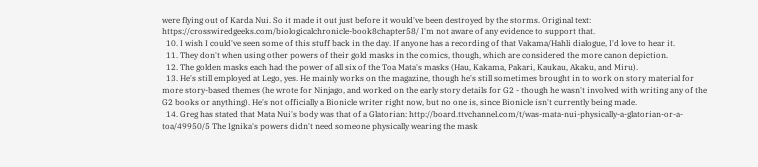were flying out of Karda Nui. So it made it out just before it would've been destroyed by the storms. Original text: https://crosswiredgeeks.com/biologicalchronicle-book8chapter58/ I'm not aware of any evidence to support that.
  10. I wish I could've seen some of this stuff back in the day. If anyone has a recording of that Vakama/Hahli dialogue, I'd love to hear it.
  11. They don't when using other powers of their gold masks in the comics, though, which are considered the more canon depiction.
  12. The golden masks each had the power of all six of the Toa Mata's masks (Hau, Kakama, Pakari, Kaukau, Akaku, and Miru).
  13. He's still employed at Lego, yes. He mainly works on the magazine, though he's still sometimes brought in to work on story material for more story-based themes (he wrote for Ninjago, and worked on the early story details for G2 - though he wasn't involved with writing any of the G2 books or anything). He's not officially a Bionicle writer right now, but no one is, since Bionicle isn't currently being made.
  14. Greg has stated that Mata Nui's body was that of a Glatorian: http://board.ttvchannel.com/t/was-mata-nui-physically-a-glatorian-or-a-toa/49950/5 The Ignika's powers didn't need someone physically wearing the mask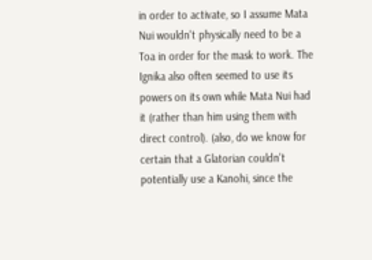in order to activate, so I assume Mata Nui wouldn't physically need to be a Toa in order for the mask to work. The Ignika also often seemed to use its powers on its own while Mata Nui had it (rather than him using them with direct control). (also, do we know for certain that a Glatorian couldn't potentially use a Kanohi, since the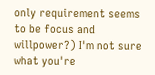only requirement seems to be focus and willpower?) I'm not sure what you're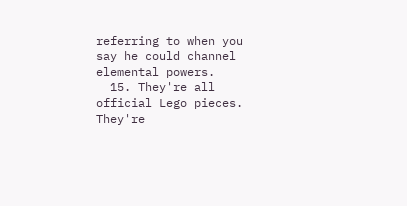referring to when you say he could channel elemental powers.
  15. They're all official Lego pieces. They're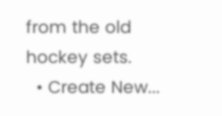from the old hockey sets.
  • Create New...